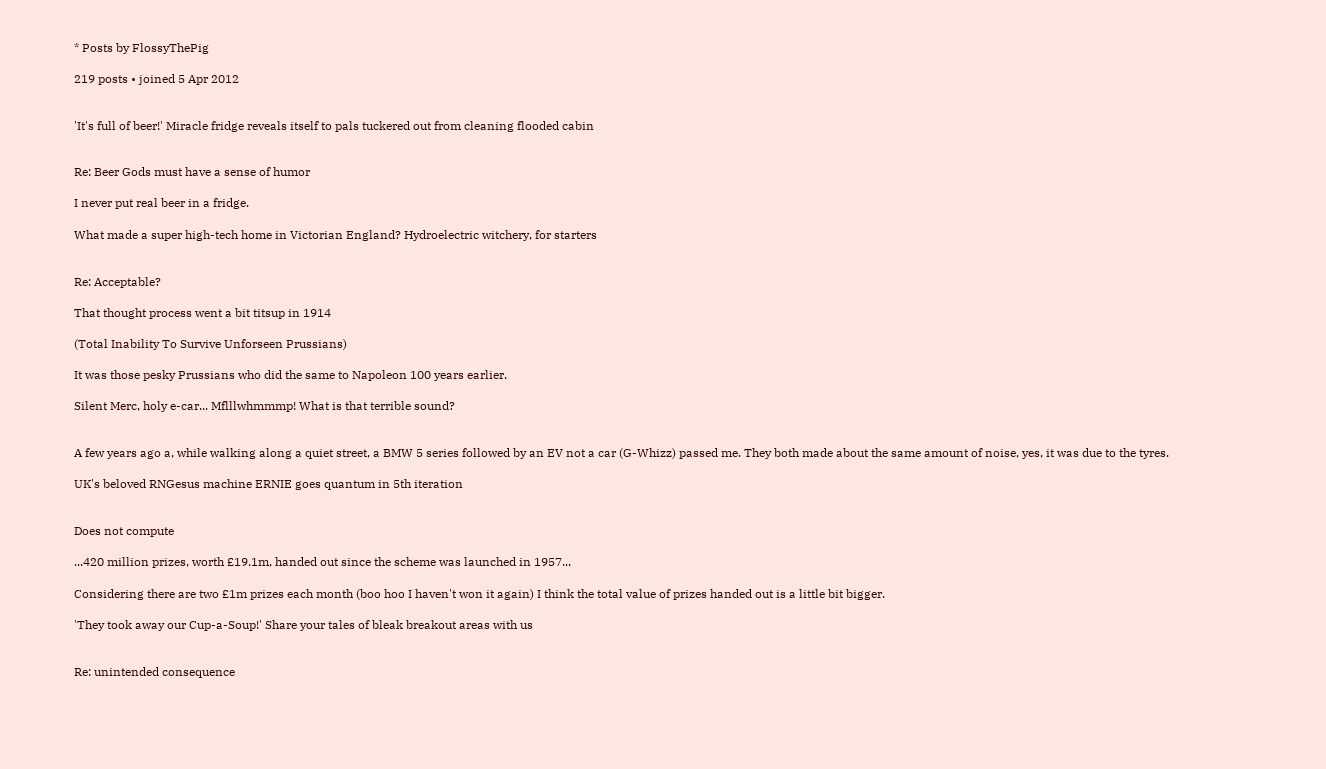* Posts by FlossyThePig

219 posts • joined 5 Apr 2012


'It's full of beer!' Miracle fridge reveals itself to pals tuckered out from cleaning flooded cabin


Re: Beer Gods must have a sense of humor

I never put real beer in a fridge.

What made a super high-tech home in Victorian England? Hydroelectric witchery, for starters


Re: Acceptable?

That thought process went a bit titsup in 1914

(Total Inability To Survive Unforseen Prussians)

It was those pesky Prussians who did the same to Napoleon 100 years earlier.

Silent Merc, holy e-car... Mflllwhmmmp! What is that terrible sound?


A few years ago a, while walking along a quiet street, a BMW 5 series followed by an EV not a car (G-Whizz) passed me. They both made about the same amount of noise, yes, it was due to the tyres.

UK's beloved RNGesus machine ERNIE goes quantum in 5th iteration


Does not compute

...420 million prizes, worth £19.1m, handed out since the scheme was launched in 1957...

Considering there are two £1m prizes each month (boo hoo I haven't won it again) I think the total value of prizes handed out is a little bit bigger.

'They took away our Cup-a-Soup!' Share your tales of bleak breakout areas with us


Re: unintended consequence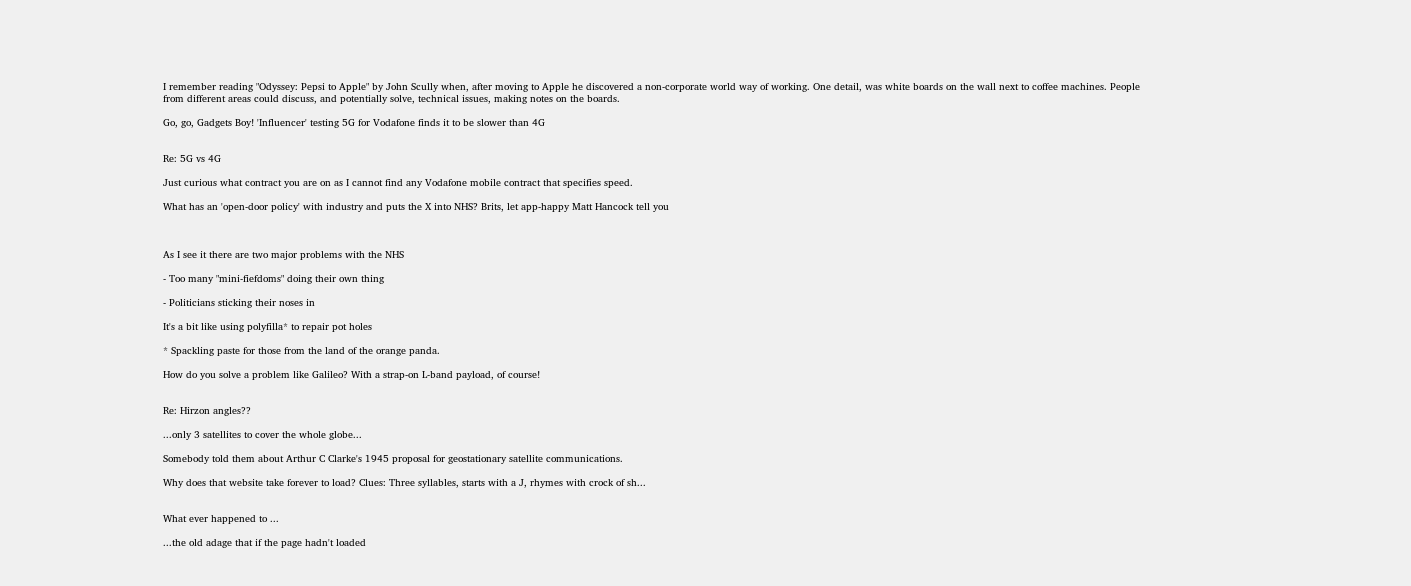I remember reading "Odyssey: Pepsi to Apple" by John Scully when, after moving to Apple he discovered a non-corporate world way of working. One detail, was white boards on the wall next to coffee machines. People from different areas could discuss, and potentially solve, technical issues, making notes on the boards.

Go, go, Gadgets Boy! 'Influencer' testing 5G for Vodafone finds it to be slower than 4G


Re: 5G vs 4G

Just curious what contract you are on as I cannot find any Vodafone mobile contract that specifies speed.

What has an 'open-door policy' with industry and puts the X into NHS? Brits, let app-happy Matt Hancock tell you



As I see it there are two major problems with the NHS

- Too many "mini-fiefdoms" doing their own thing

- Politicians sticking their noses in

It's a bit like using polyfilla* to repair pot holes

* Spackling paste for those from the land of the orange panda.

How do you solve a problem like Galileo? With a strap-on L-band payload, of course!


Re: Hirzon angles??

...only 3 satellites to cover the whole globe...

Somebody told them about Arthur C Clarke's 1945 proposal for geostationary satellite communications.

Why does that website take forever to load? Clues: Three syllables, starts with a J, rhymes with crock of sh...


What ever happened to ...

...the old adage that if the page hadn't loaded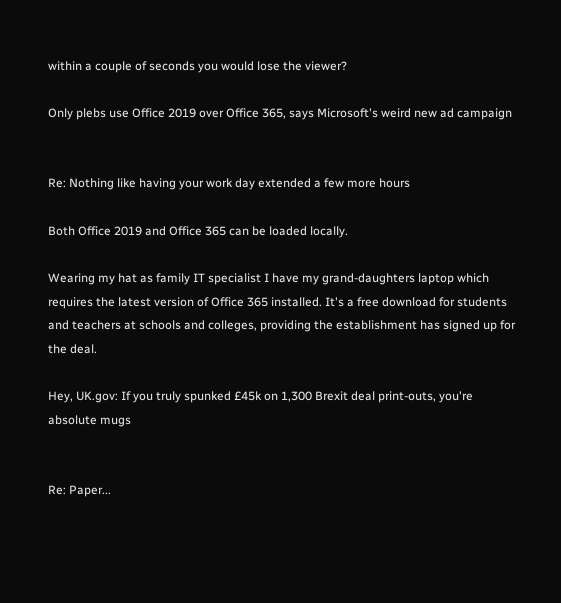within a couple of seconds you would lose the viewer?

Only plebs use Office 2019 over Office 365, says Microsoft's weird new ad campaign


Re: Nothing like having your work day extended a few more hours

Both Office 2019 and Office 365 can be loaded locally.

Wearing my hat as family IT specialist I have my grand-daughters laptop which requires the latest version of Office 365 installed. It's a free download for students and teachers at schools and colleges, providing the establishment has signed up for the deal.

Hey, UK.gov: If you truly spunked £45k on 1,300 Brexit deal print-outs, you're absolute mugs


Re: Paper...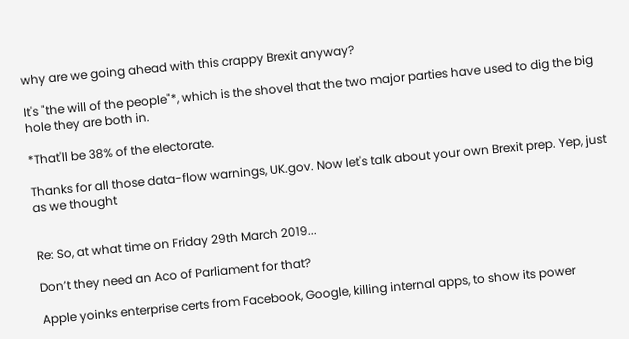why are we going ahead with this crappy Brexit anyway?

It's "the will of the people"*, which is the shovel that the two major parties have used to dig the big hole they are both in.

*That'll be 38% of the electorate.

Thanks for all those data-flow warnings, UK.gov. Now let's talk about your own Brexit prep. Yep, just as we thought


Re: So, at what time on Friday 29th March 2019...

Don’t they need an Aco of Parliament for that?

Apple yoinks enterprise certs from Facebook, Google, killing internal apps, to show its power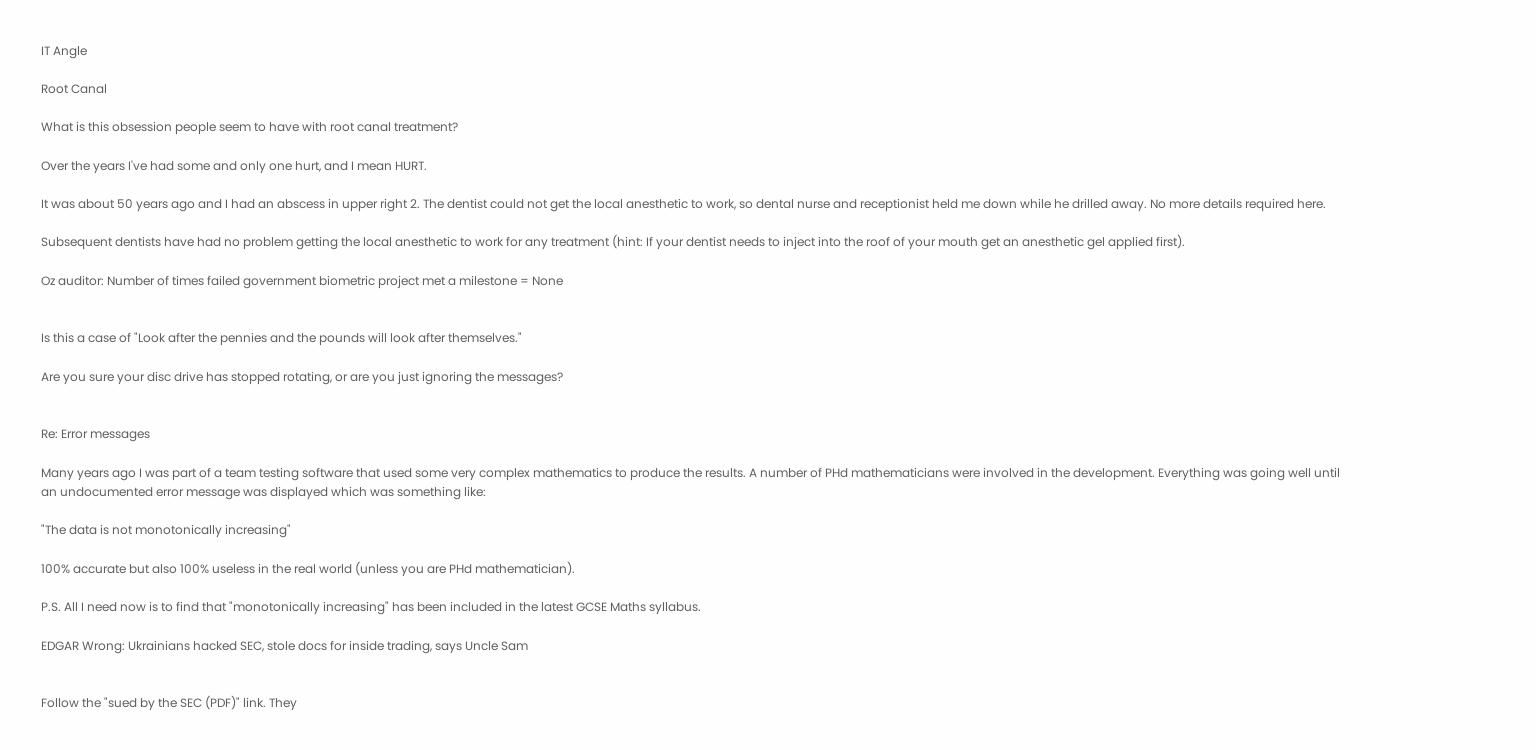IT Angle

Root Canal

What is this obsession people seem to have with root canal treatment?

Over the years I've had some and only one hurt, and I mean HURT.

It was about 50 years ago and I had an abscess in upper right 2. The dentist could not get the local anesthetic to work, so dental nurse and receptionist held me down while he drilled away. No more details required here.

Subsequent dentists have had no problem getting the local anesthetic to work for any treatment (hint: If your dentist needs to inject into the roof of your mouth get an anesthetic gel applied first).

Oz auditor: Number of times failed government biometric project met a milestone = None


Is this a case of "Look after the pennies and the pounds will look after themselves."

Are you sure your disc drive has stopped rotating, or are you just ignoring the messages?


Re: Error messages

Many years ago I was part of a team testing software that used some very complex mathematics to produce the results. A number of PHd mathematicians were involved in the development. Everything was going well until an undocumented error message was displayed which was something like:

"The data is not monotonically increasing"

100% accurate but also 100% useless in the real world (unless you are PHd mathematician).

P.S. All I need now is to find that "monotonically increasing" has been included in the latest GCSE Maths syllabus.

EDGAR Wrong: Ukrainians hacked SEC, stole docs for inside trading, says Uncle Sam


Follow the "sued by the SEC (PDF)" link. They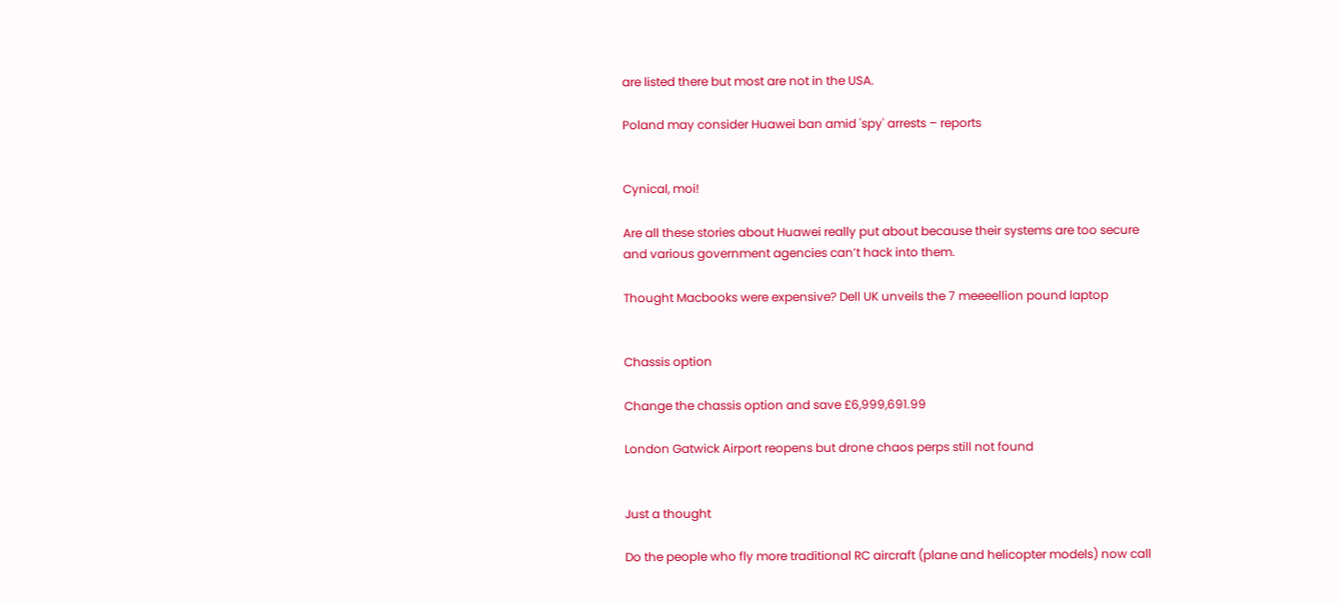are listed there but most are not in the USA.

Poland may consider Huawei ban amid 'spy' arrests – reports


Cynical, moi!

Are all these stories about Huawei really put about because their systems are too secure and various government agencies can’t hack into them.

Thought Macbooks were expensive? Dell UK unveils the 7 meeeellion pound laptop


Chassis option

Change the chassis option and save £6,999,691.99

London Gatwick Airport reopens but drone chaos perps still not found


Just a thought

Do the people who fly more traditional RC aircraft (plane and helicopter models) now call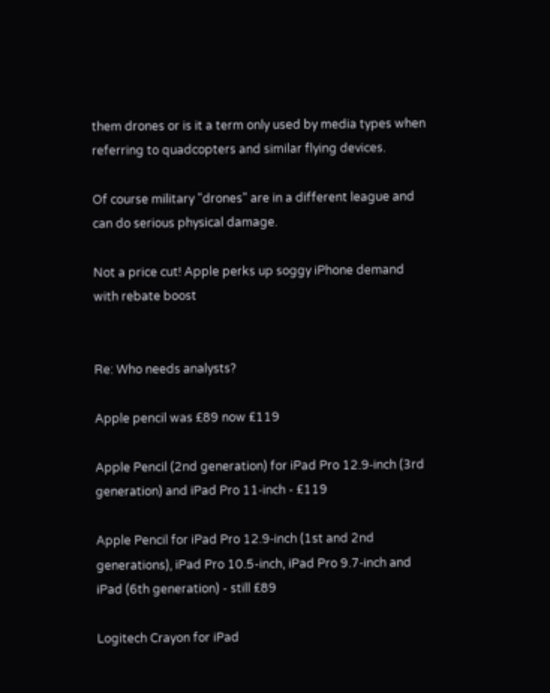them drones or is it a term only used by media types when referring to quadcopters and similar flying devices.

Of course military "drones" are in a different league and can do serious physical damage.

Not a price cut! Apple perks up soggy iPhone demand with rebate boost


Re: Who needs analysts?

Apple pencil was £89 now £119

Apple Pencil (2nd generation) for iPad Pro 12.9‑inch (3rd generation) and iPad Pro 11‑inch - £119

Apple Pencil for iPad Pro 12.9‑inch (1st and 2nd generations), iPad Pro 10.5-inch, iPad Pro 9.7‑inch and iPad (6th generation) - still £89

Logitech Crayon for iPad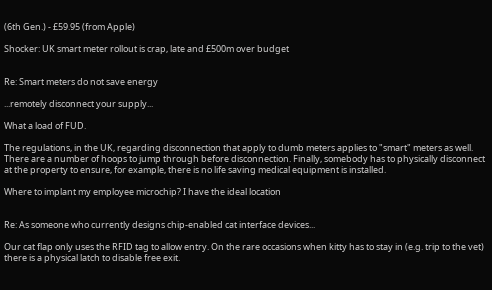(6th Gen.) - £59.95 (from Apple)

Shocker: UK smart meter rollout is crap, late and £500m over budget


Re: Smart meters do not save energy

...remotely disconnect your supply...

What a load of FUD.

The regulations, in the UK, regarding disconnection that apply to dumb meters applies to "smart" meters as well. There are a number of hoops to jump through before disconnection. Finally, somebody has to physically disconnect at the property to ensure, for example, there is no life saving medical equipment is installed.

Where to implant my employee microchip? I have the ideal location


Re: As someone who currently designs chip-enabled cat interface devices...

Our cat flap only uses the RFID tag to allow entry. On the rare occasions when kitty has to stay in (e.g. trip to the vet) there is a physical latch to disable free exit.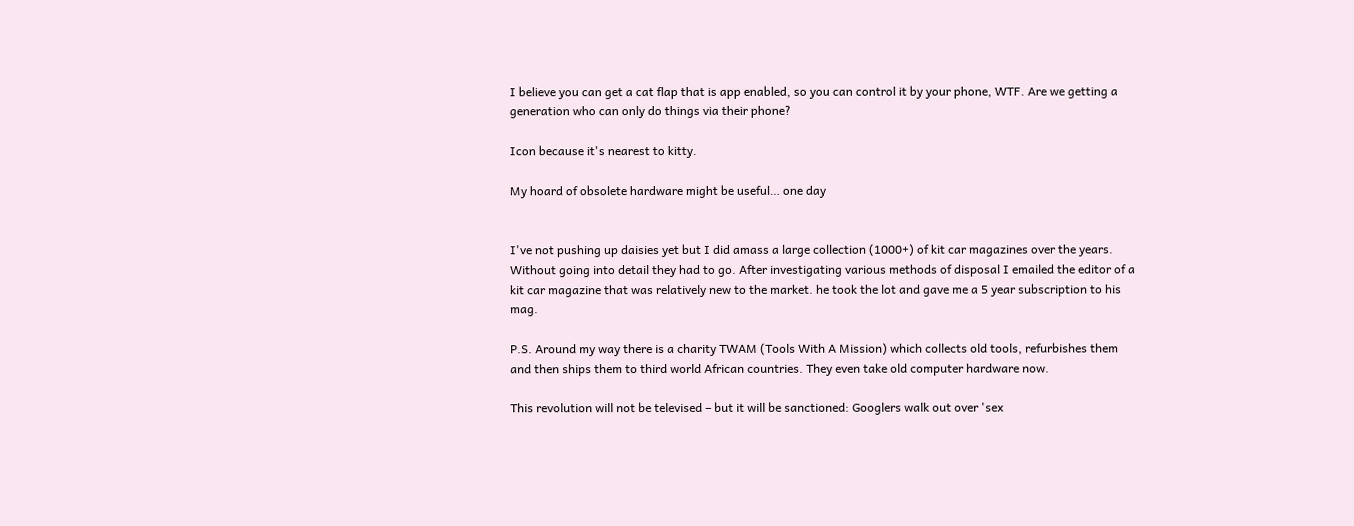I believe you can get a cat flap that is app enabled, so you can control it by your phone, WTF. Are we getting a generation who can only do things via their phone?

Icon because it's nearest to kitty.

My hoard of obsolete hardware might be useful… one day


I've not pushing up daisies yet but I did amass a large collection (1000+) of kit car magazines over the years. Without going into detail they had to go. After investigating various methods of disposal I emailed the editor of a kit car magazine that was relatively new to the market. he took the lot and gave me a 5 year subscription to his mag.

P.S. Around my way there is a charity TWAM (Tools With A Mission) which collects old tools, refurbishes them and then ships them to third world African countries. They even take old computer hardware now.

This revolution will not be televised – but it will be sanctioned: Googlers walk out over 'sex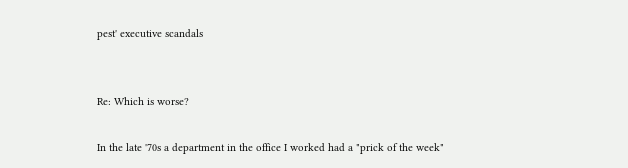pest' executive scandals


Re: Which is worse?

In the late '70s a department in the office I worked had a "prick of the week"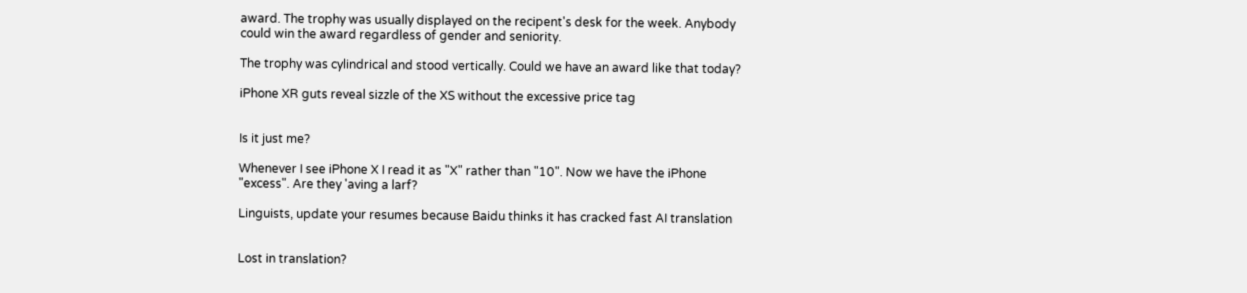award. The trophy was usually displayed on the recipent's desk for the week. Anybody could win the award regardless of gender and seniority.

The trophy was cylindrical and stood vertically. Could we have an award like that today?

iPhone XR guts reveal sizzle of the XS without the excessive price tag


Is it just me?

Whenever I see iPhone X I read it as "X" rather than "10". Now we have the iPhone "excess". Are they 'aving a larf?

Linguists, update your resumes because Baidu thinks it has cracked fast AI translation


Lost in translation?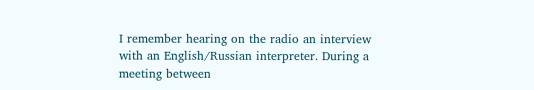I remember hearing on the radio an interview with an English/Russian interpreter. During a meeting between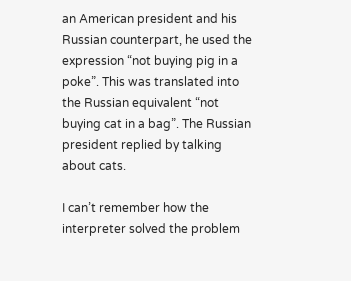an American president and his Russian counterpart, he used the expression “not buying pig in a poke”. This was translated into the Russian equivalent “not buying cat in a bag”. The Russian president replied by talking about cats.

I can’t remember how the interpreter solved the problem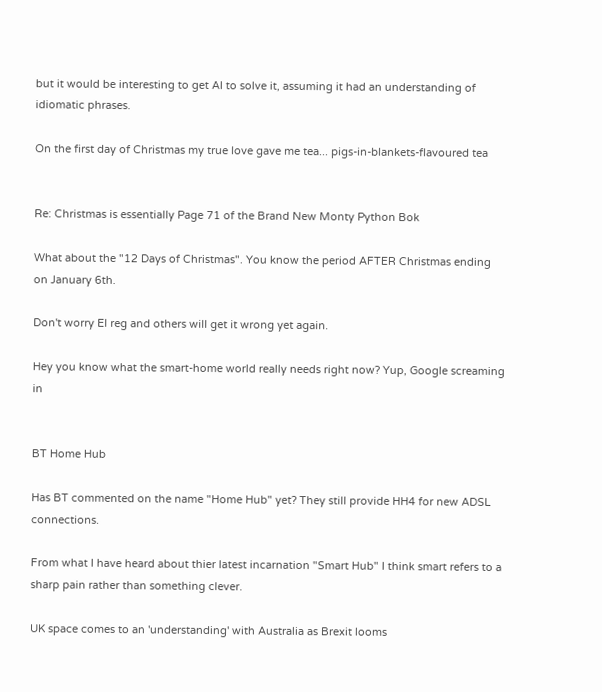but it would be interesting to get AI to solve it, assuming it had an understanding of idiomatic phrases.

On the first day of Christmas my true love gave me tea... pigs-in-blankets-flavoured tea


Re: Christmas is essentially Page 71 of the Brand New Monty Python Bok

What about the "12 Days of Christmas". You know the period AFTER Christmas ending on January 6th.

Don't worry El reg and others will get it wrong yet again.

Hey you know what the smart-home world really needs right now? Yup, Google screaming in


BT Home Hub

Has BT commented on the name "Home Hub" yet? They still provide HH4 for new ADSL connections.

From what I have heard about thier latest incarnation "Smart Hub" I think smart refers to a sharp pain rather than something clever.

UK space comes to an 'understanding' with Australia as Brexit looms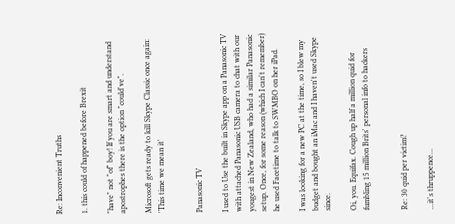Re: Inconvenient Truths

1. this could of happened before Brexit

"have" not "of" boy! If you are smart and understand apostrophes there is the option "could've".

Microsoft gets ready to kill Skype Classic once again: 'This time we mean it'


Panasonic TV

I used to Use the built in Skype app on a Panasonic TV with attached Panasonic USB camera to chat with our yougest in New Zealand, who had a similar Panasonic setup. Once, for some reason (which I can't remember) he used Facetime to talk to SWMBO on her iPad.

I was looking for a new PC at the time, so I blew my budget and bought an iMac and I haven't used Skype since.

Oi, you. Equifax. Cough up half a million quid for fumbling 15 million Brits' personal info to hackers


Re: 30 quid per victim?

...it's thruppence...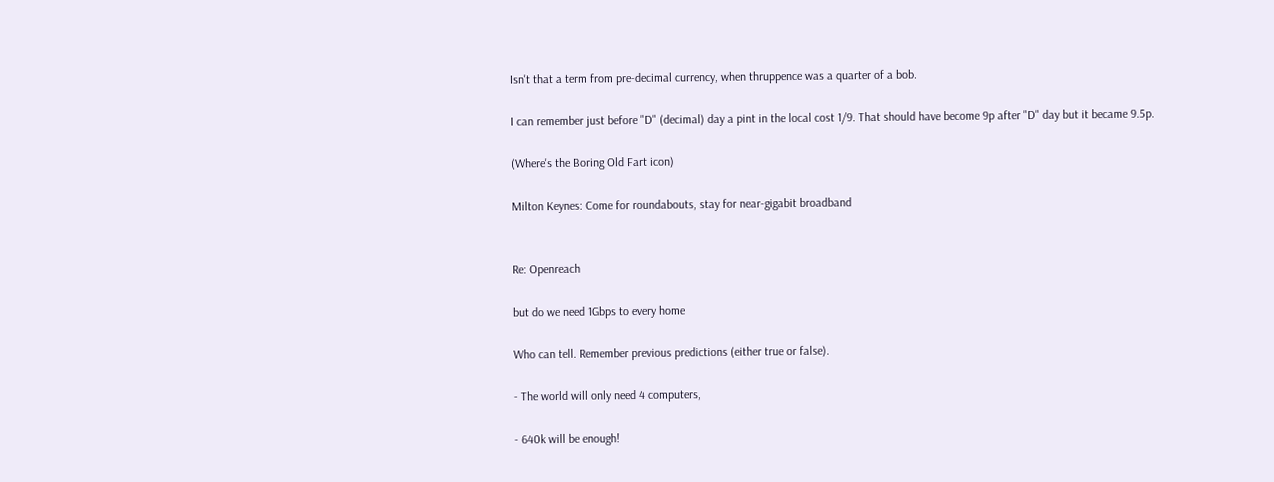Isn't that a term from pre-decimal currency, when thruppence was a quarter of a bob.

I can remember just before "D" (decimal) day a pint in the local cost 1/9. That should have become 9p after "D" day but it became 9.5p.

(Where's the Boring Old Fart icon)

Milton Keynes: Come for roundabouts, stay for near-gigabit broadband


Re: Openreach

but do we need 1Gbps to every home

Who can tell. Remember previous predictions (either true or false).

- The world will only need 4 computers,

- 640k will be enough!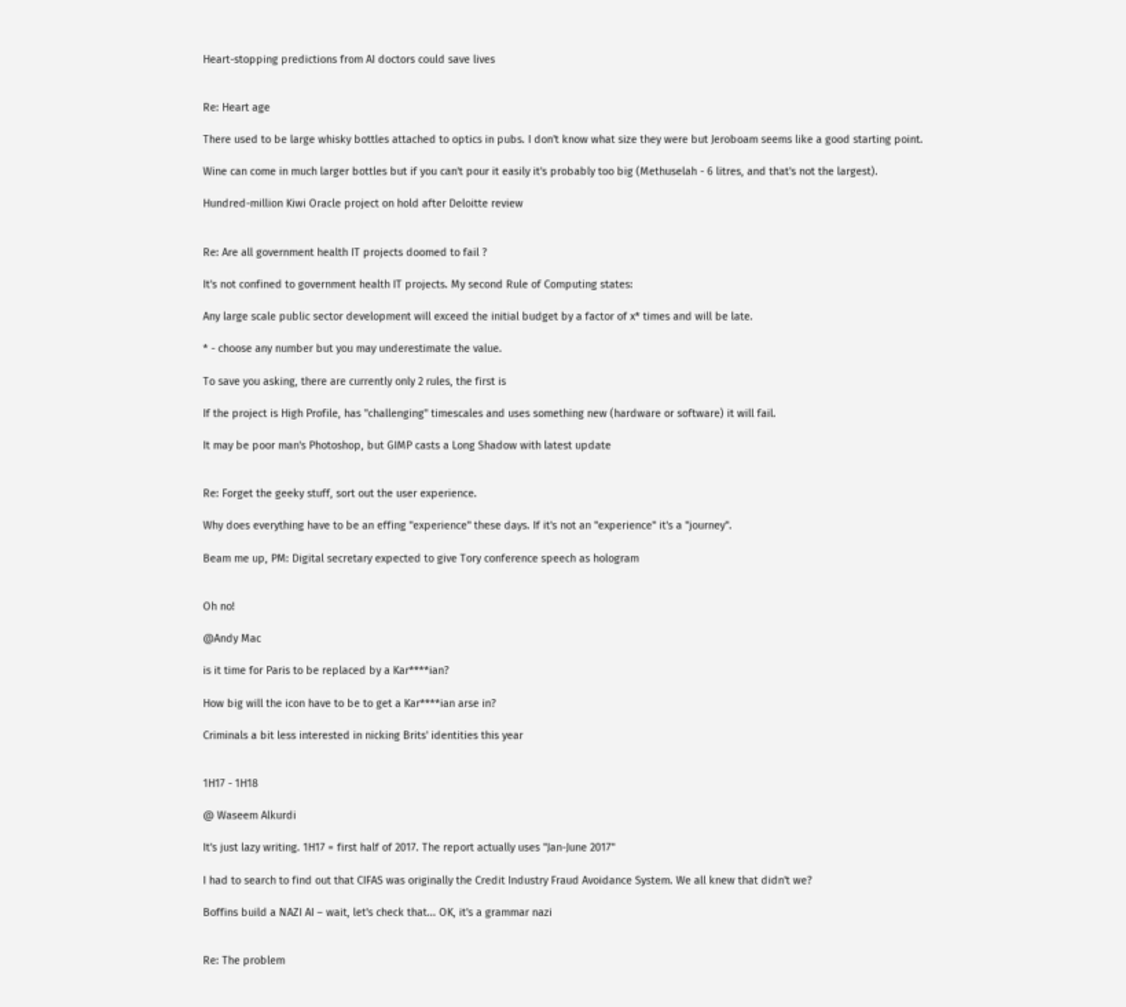Heart-stopping predictions from AI doctors could save lives


Re: Heart age

There used to be large whisky bottles attached to optics in pubs. I don't know what size they were but Jeroboam seems like a good starting point.

Wine can come in much larger bottles but if you can't pour it easily it's probably too big (Methuselah - 6 litres, and that's not the largest).

Hundred-million Kiwi Oracle project on hold after Deloitte review


Re: Are all government health IT projects doomed to fail ?

It's not confined to government health IT projects. My second Rule of Computing states:

Any large scale public sector development will exceed the initial budget by a factor of x* times and will be late.

* - choose any number but you may underestimate the value.

To save you asking, there are currently only 2 rules, the first is

If the project is High Profile, has "challenging" timescales and uses something new (hardware or software) it will fail.

It may be poor man's Photoshop, but GIMP casts a Long Shadow with latest update


Re: Forget the geeky stuff, sort out the user experience.

Why does everything have to be an effing "experience" these days. If it's not an "experience" it's a "journey".

Beam me up, PM: Digital secretary expected to give Tory conference speech as hologram


Oh no!

@Andy Mac

is it time for Paris to be replaced by a Kar****ian?

How big will the icon have to be to get a Kar****ian arse in?

Criminals a bit less interested in nicking Brits' identities this year


1H17 - 1H18

@ Waseem Alkurdi

It's just lazy writing. 1H17 = first half of 2017. The report actually uses "Jan-June 2017"

I had to search to find out that CIFAS was originally the Credit Industry Fraud Avoidance System. We all knew that didn't we?

Boffins build a NAZI AI – wait, let's check that... OK, it's a grammar nazi


Re: The problem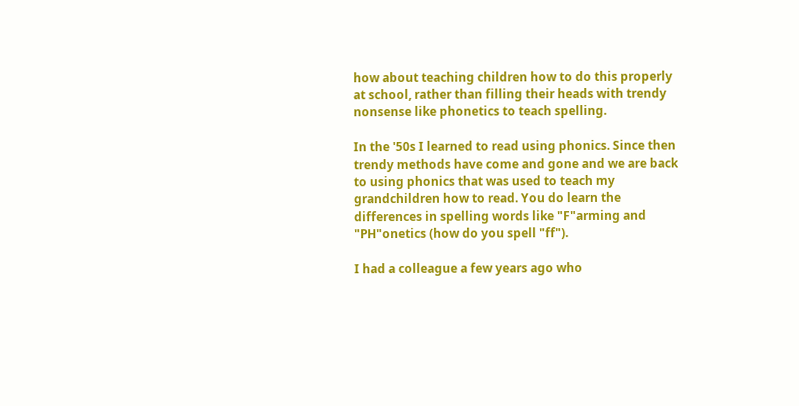how about teaching children how to do this properly at school, rather than filling their heads with trendy nonsense like phonetics to teach spelling.

In the '50s I learned to read using phonics. Since then trendy methods have come and gone and we are back to using phonics that was used to teach my grandchildren how to read. You do learn the differences in spelling words like "F"arming and "PH"onetics (how do you spell "ff").

I had a colleague a few years ago who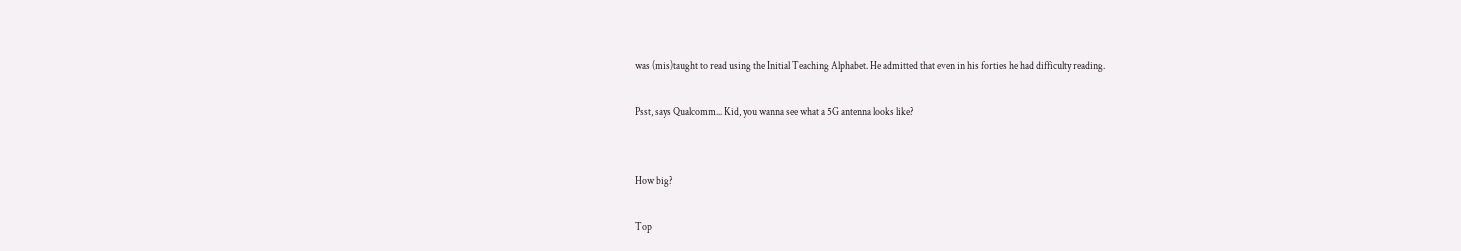was (mis)taught to read using the Initial Teaching Alphabet. He admitted that even in his forties he had difficulty reading.

Psst, says Qualcomm... Kid, you wanna see what a 5G antenna looks like?


How big?

Top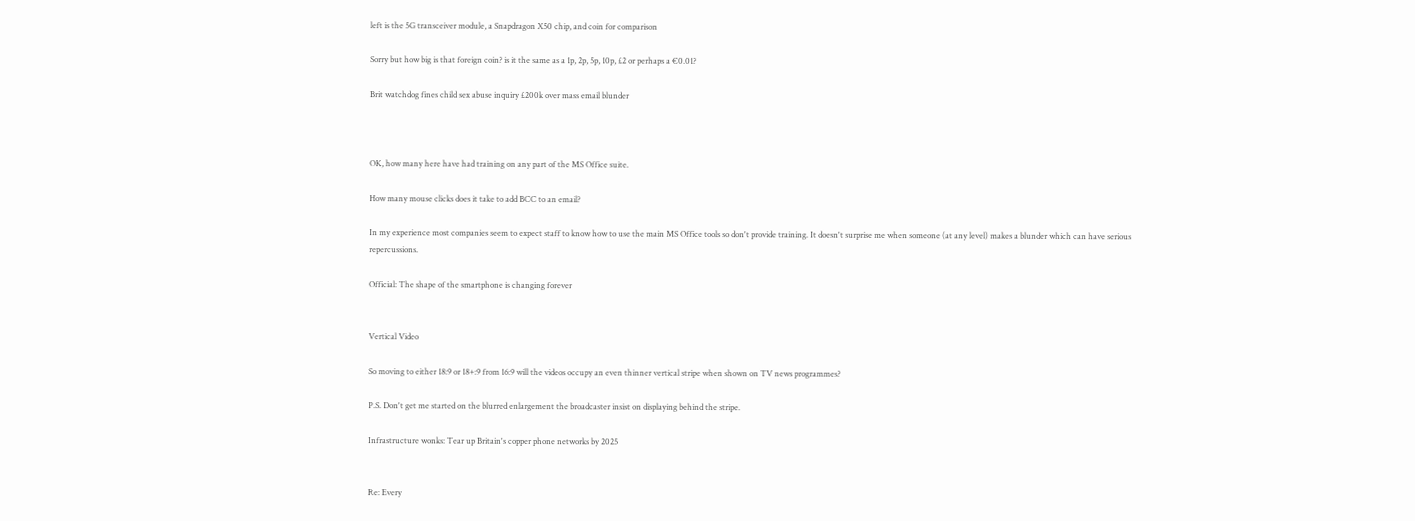left is the 5G transceiver module, a Snapdragon X50 chip, and coin for comparison

Sorry but how big is that foreign coin? is it the same as a 1p, 2p, 5p, 10p, £2 or perhaps a €0.01?

Brit watchdog fines child sex abuse inquiry £200k over mass email blunder



OK, how many here have had training on any part of the MS Office suite.

How many mouse clicks does it take to add BCC to an email?

In my experience most companies seem to expect staff to know how to use the main MS Office tools so don't provide training. It doesn't surprise me when someone (at any level) makes a blunder which can have serious repercussions.

Official: The shape of the smartphone is changing forever


Vertical Video

So moving to either 18:9 or 18+:9 from 16:9 will the videos occupy an even thinner vertical stripe when shown on TV news programmes?

P.S. Don't get me started on the blurred enlargement the broadcaster insist on displaying behind the stripe.

Infrastructure wonks: Tear up Britain's copper phone networks by 2025


Re: Every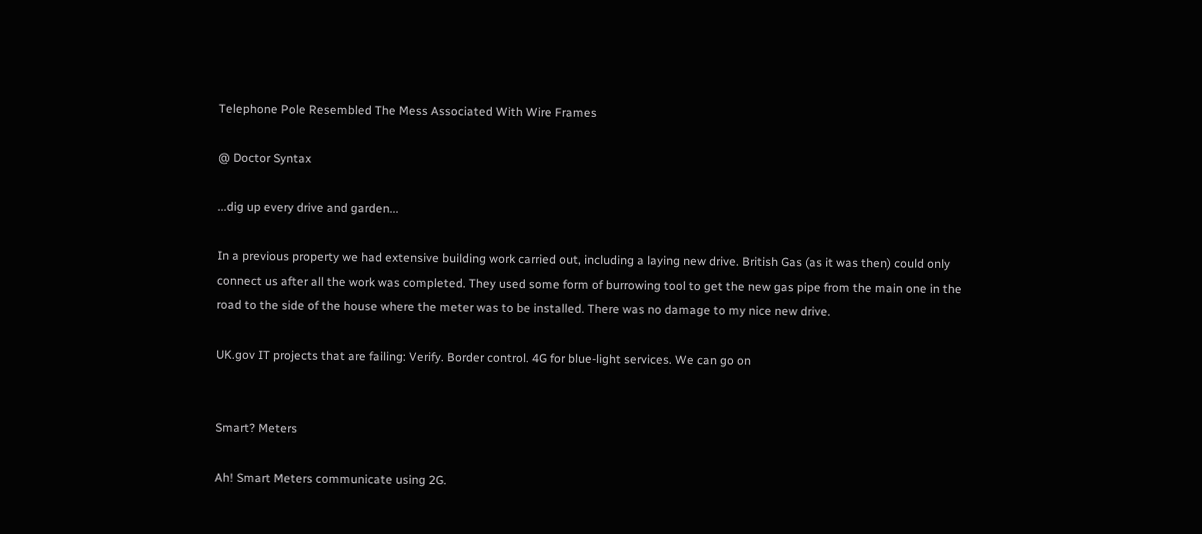Telephone Pole Resembled The Mess Associated With Wire Frames

@ Doctor Syntax

...dig up every drive and garden...

In a previous property we had extensive building work carried out, including a laying new drive. British Gas (as it was then) could only connect us after all the work was completed. They used some form of burrowing tool to get the new gas pipe from the main one in the road to the side of the house where the meter was to be installed. There was no damage to my nice new drive.

UK.gov IT projects that are failing: Verify. Border control. 4G for blue-light services. We can go on


Smart? Meters

Ah! Smart Meters communicate using 2G.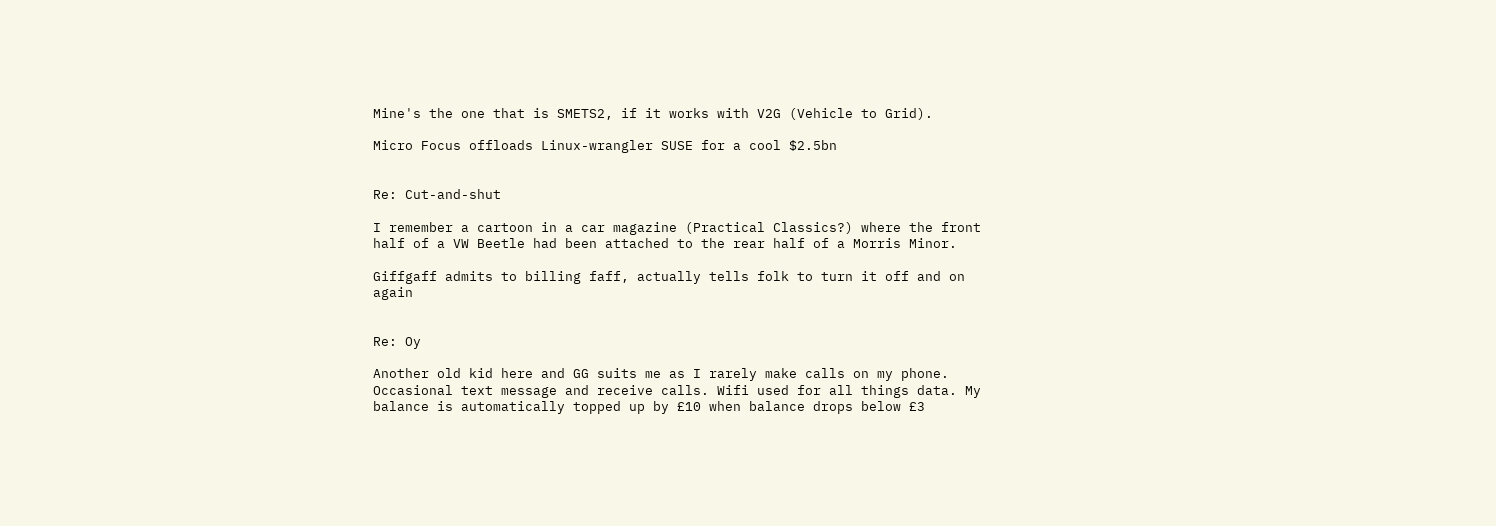Mine's the one that is SMETS2, if it works with V2G (Vehicle to Grid).

Micro Focus offloads Linux-wrangler SUSE for a cool $2.5bn


Re: Cut-and-shut

I remember a cartoon in a car magazine (Practical Classics?) where the front half of a VW Beetle had been attached to the rear half of a Morris Minor.

Giffgaff admits to billing faff, actually tells folk to turn it off and on again


Re: Oy

Another old kid here and GG suits me as I rarely make calls on my phone. Occasional text message and receive calls. Wifi used for all things data. My balance is automatically topped up by £10 when balance drops below £3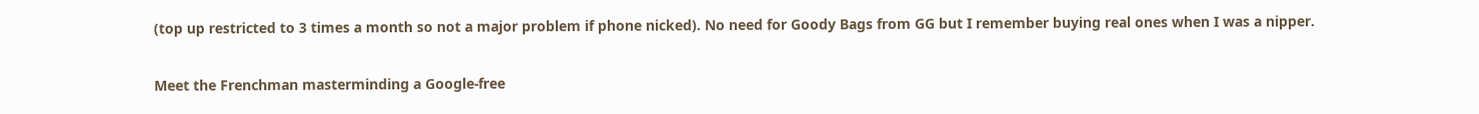(top up restricted to 3 times a month so not a major problem if phone nicked). No need for Goody Bags from GG but I remember buying real ones when I was a nipper.

Meet the Frenchman masterminding a Google-free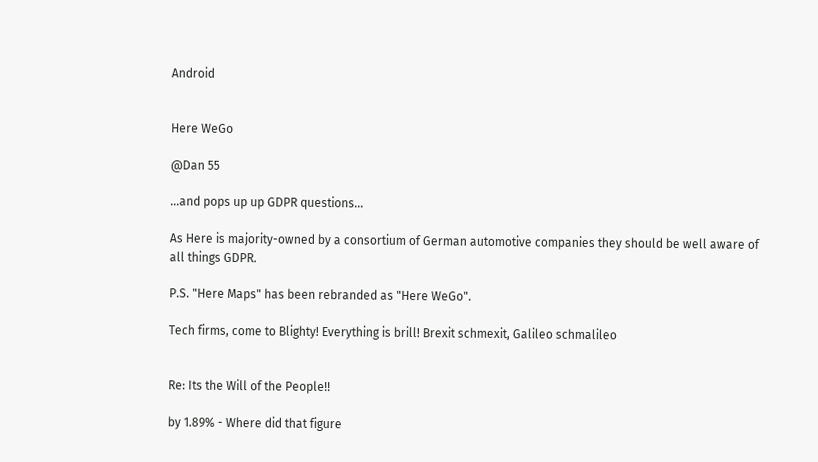Android


Here WeGo

@Dan 55

...and pops up up GDPR questions...

As Here is majority-owned by a consortium of German automotive companies they should be well aware of all things GDPR.

P.S. "Here Maps" has been rebranded as "Here WeGo".

Tech firms, come to Blighty! Everything is brill! Brexit schmexit, Galileo schmalileo


Re: Its the Will of the People!!

by 1.89% - Where did that figure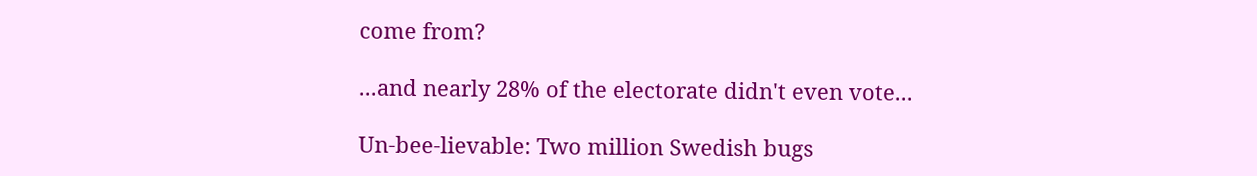come from?

...and nearly 28% of the electorate didn't even vote...

Un-bee-lievable: Two million Swedish bugs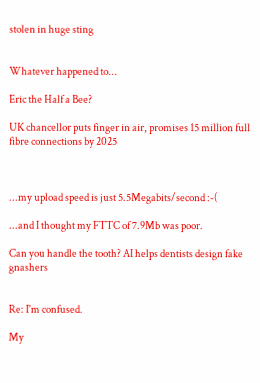stolen in huge sting


Whatever happened to...

Eric the Half a Bee?

UK chancellor puts finger in air, promises 15 million full fibre connections by 2025



...my upload speed is just 5.5Megabits/second :-(

...and I thought my FTTC of 7.9Mb was poor.

Can you handle the tooth? AI helps dentists design fake gnashers


Re: I'm confused.

My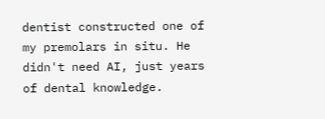dentist constructed one of my premolars in situ. He didn't need AI, just years of dental knowledge.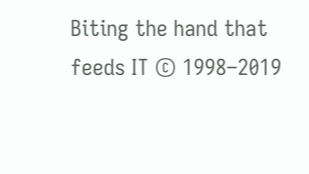Biting the hand that feeds IT © 1998–2019